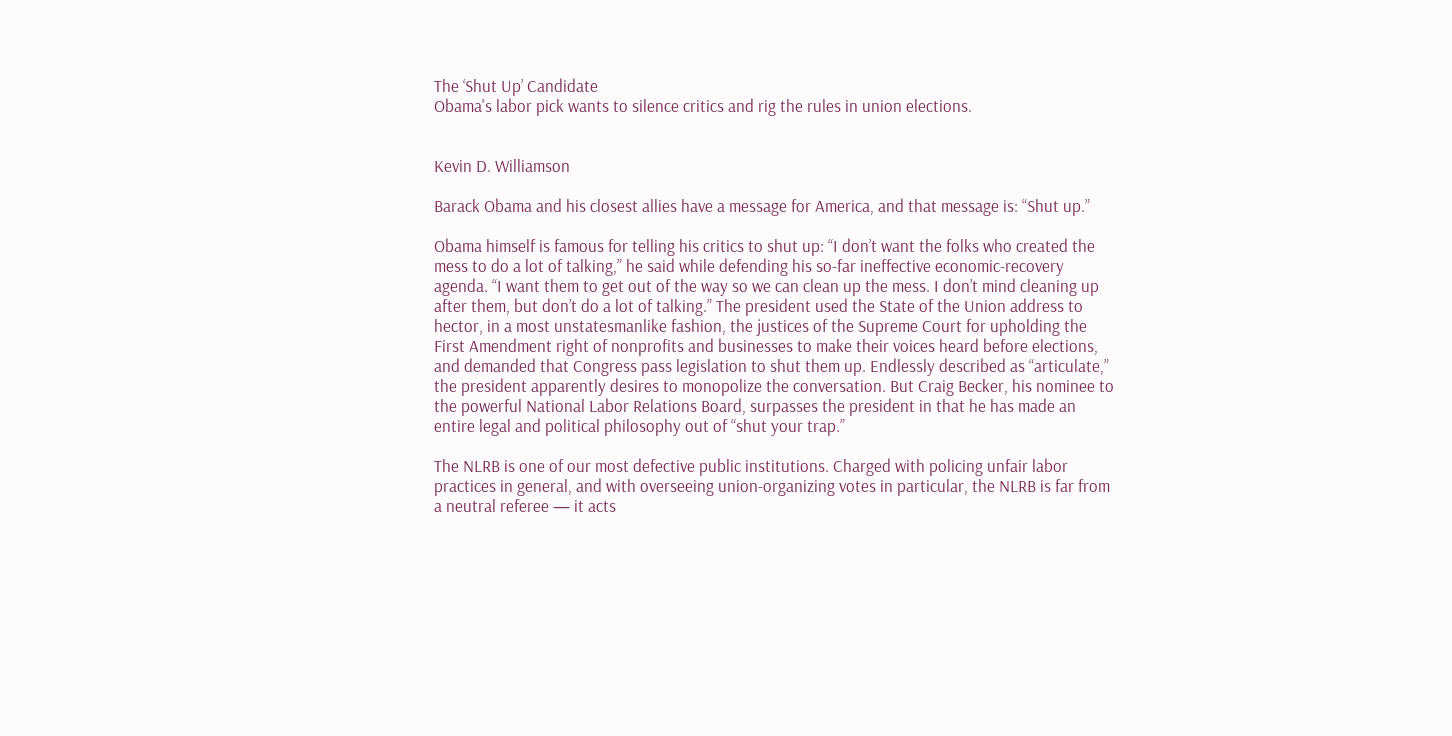The ‘Shut Up’ Candidate
Obama's labor pick wants to silence critics and rig the rules in union elections.


Kevin D. Williamson

Barack Obama and his closest allies have a message for America, and that message is: “Shut up.”

Obama himself is famous for telling his critics to shut up: “I don’t want the folks who created the mess to do a lot of talking,” he said while defending his so-far ineffective economic-recovery agenda. “I want them to get out of the way so we can clean up the mess. I don’t mind cleaning up after them, but don’t do a lot of talking.” The president used the State of the Union address to hector, in a most unstatesmanlike fashion, the justices of the Supreme Court for upholding the First Amendment right of nonprofits and businesses to make their voices heard before elections, and demanded that Congress pass legislation to shut them up. Endlessly described as “articulate,” the president apparently desires to monopolize the conversation. But Craig Becker, his nominee to the powerful National Labor Relations Board, surpasses the president in that he has made an entire legal and political philosophy out of “shut your trap.”

The NLRB is one of our most defective public institutions. Charged with policing unfair labor practices in general, and with overseeing union-organizing votes in particular, the NLRB is far from a neutral referee — it acts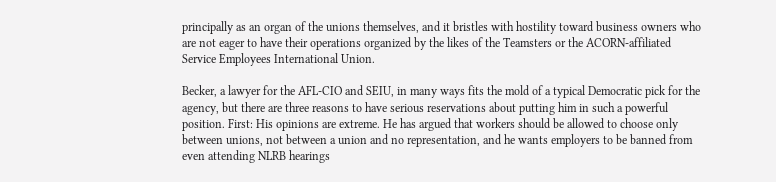principally as an organ of the unions themselves, and it bristles with hostility toward business owners who are not eager to have their operations organized by the likes of the Teamsters or the ACORN-affiliated Service Employees International Union.

Becker, a lawyer for the AFL-CIO and SEIU, in many ways fits the mold of a typical Democratic pick for the agency, but there are three reasons to have serious reservations about putting him in such a powerful position. First: His opinions are extreme. He has argued that workers should be allowed to choose only between unions, not between a union and no representation, and he wants employers to be banned from even attending NLRB hearings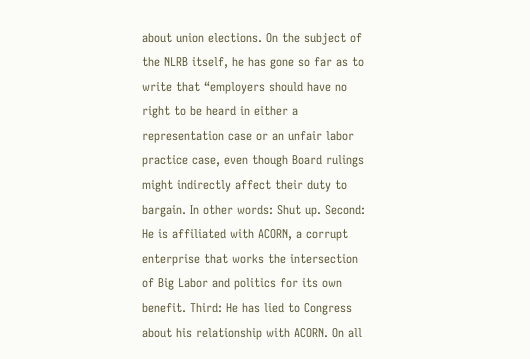about union elections. On the subject of the NLRB itself, he has gone so far as to write that “employers should have no right to be heard in either a representation case or an unfair labor practice case, even though Board rulings might indirectly affect their duty to bargain. In other words: Shut up. Second: He is affiliated with ACORN, a corrupt enterprise that works the intersection of Big Labor and politics for its own benefit. Third: He has lied to Congress about his relationship with ACORN. On all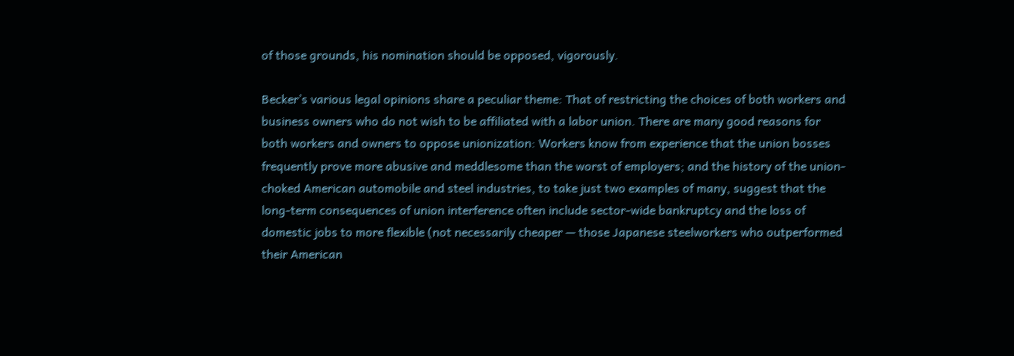of those grounds, his nomination should be opposed, vigorously.

Becker’s various legal opinions share a peculiar theme: That of restricting the choices of both workers and business owners who do not wish to be affiliated with a labor union. There are many good reasons for both workers and owners to oppose unionization: Workers know from experience that the union bosses frequently prove more abusive and meddlesome than the worst of employers; and the history of the union-choked American automobile and steel industries, to take just two examples of many, suggest that the long-term consequences of union interference often include sector-wide bankruptcy and the loss of domestic jobs to more flexible (not necessarily cheaper — those Japanese steelworkers who outperformed their American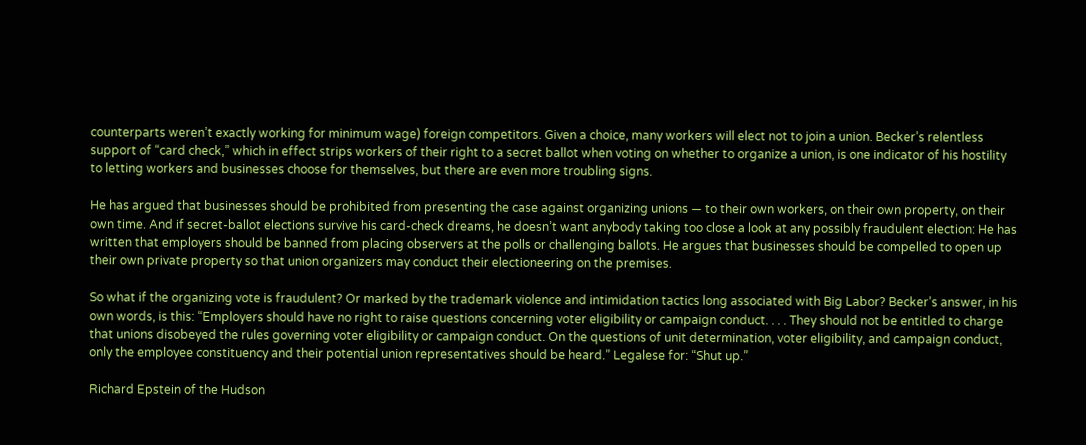counterparts weren’t exactly working for minimum wage) foreign competitors. Given a choice, many workers will elect not to join a union. Becker’s relentless support of “card check,” which in effect strips workers of their right to a secret ballot when voting on whether to organize a union, is one indicator of his hostility to letting workers and businesses choose for themselves, but there are even more troubling signs.

He has argued that businesses should be prohibited from presenting the case against organizing unions — to their own workers, on their own property, on their own time. And if secret-ballot elections survive his card-check dreams, he doesn’t want anybody taking too close a look at any possibly fraudulent election: He has written that employers should be banned from placing observers at the polls or challenging ballots. He argues that businesses should be compelled to open up their own private property so that union organizers may conduct their electioneering on the premises.

So what if the organizing vote is fraudulent? Or marked by the trademark violence and intimidation tactics long associated with Big Labor? Becker’s answer, in his own words, is this: “Employers should have no right to raise questions concerning voter eligibility or campaign conduct. . . . They should not be entitled to charge that unions disobeyed the rules governing voter eligibility or campaign conduct. On the questions of unit determination, voter eligibility, and campaign conduct, only the employee constituency and their potential union representatives should be heard.” Legalese for: “Shut up.”

Richard Epstein of the Hudson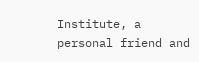Institute, a personal friend and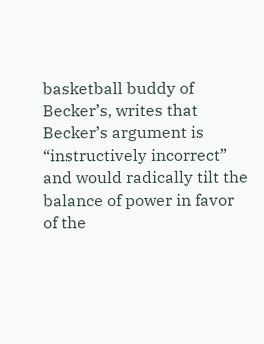basketball buddy of Becker’s, writes that Becker’s argument is “instructively incorrect” and would radically tilt the balance of power in favor of the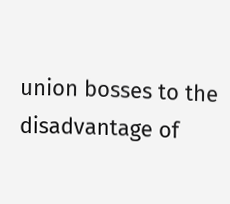union bosses to the disadvantage of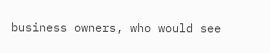business owners, who would see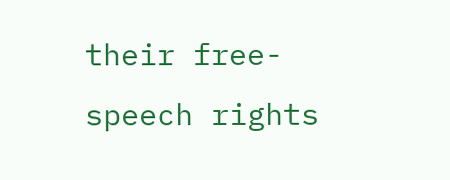their free-speech rights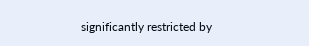significantly restricted by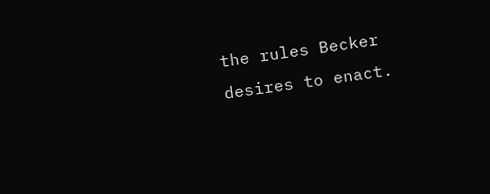the rules Becker desires to enact.